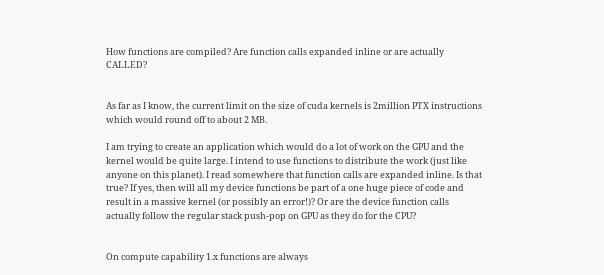How functions are compiled? Are function calls expanded inline or are actually CALLED?


As far as I know, the current limit on the size of cuda kernels is 2million PTX instructions which would round off to about 2 MB.

I am trying to create an application which would do a lot of work on the GPU and the kernel would be quite large. I intend to use functions to distribute the work (just like anyone on this planet). I read somewhere that function calls are expanded inline. Is that true? If yes, then will all my device functions be part of a one huge piece of code and result in a massive kernel (or possibly an error!)? Or are the device function calls actually follow the regular stack push-pop on GPU as they do for the CPU?


On compute capability 1.x functions are always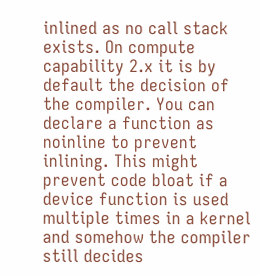inlined as no call stack exists. On compute capability 2.x it is by default the decision of the compiler. You can declare a function as noinline to prevent inlining. This might prevent code bloat if a device function is used multiple times in a kernel and somehow the compiler still decides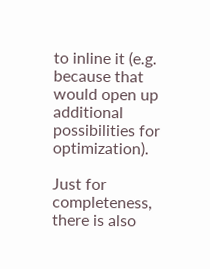to inline it (e.g. because that would open up additional possibilities for optimization).

Just for completeness, there is also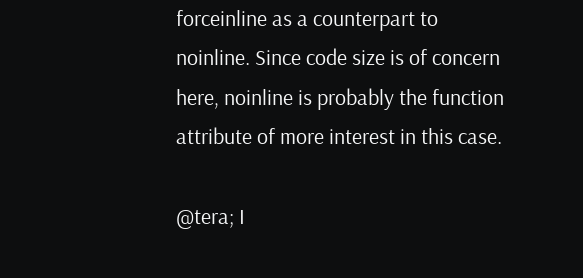forceinline as a counterpart to noinline. Since code size is of concern here, noinline is probably the function attribute of more interest in this case.

@tera; I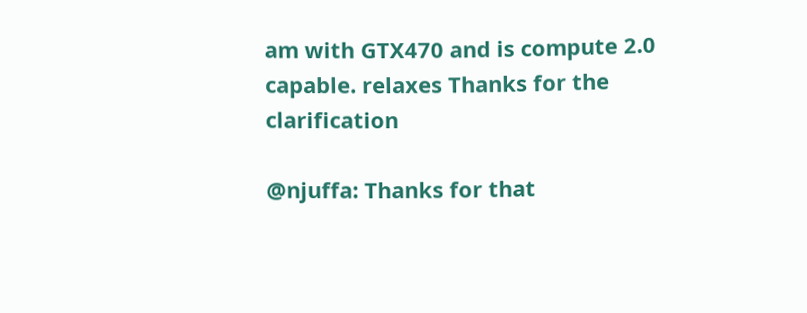am with GTX470 and is compute 2.0 capable. relaxes Thanks for the clarification

@njuffa: Thanks for that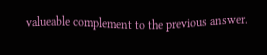valueable complement to the previous answer.